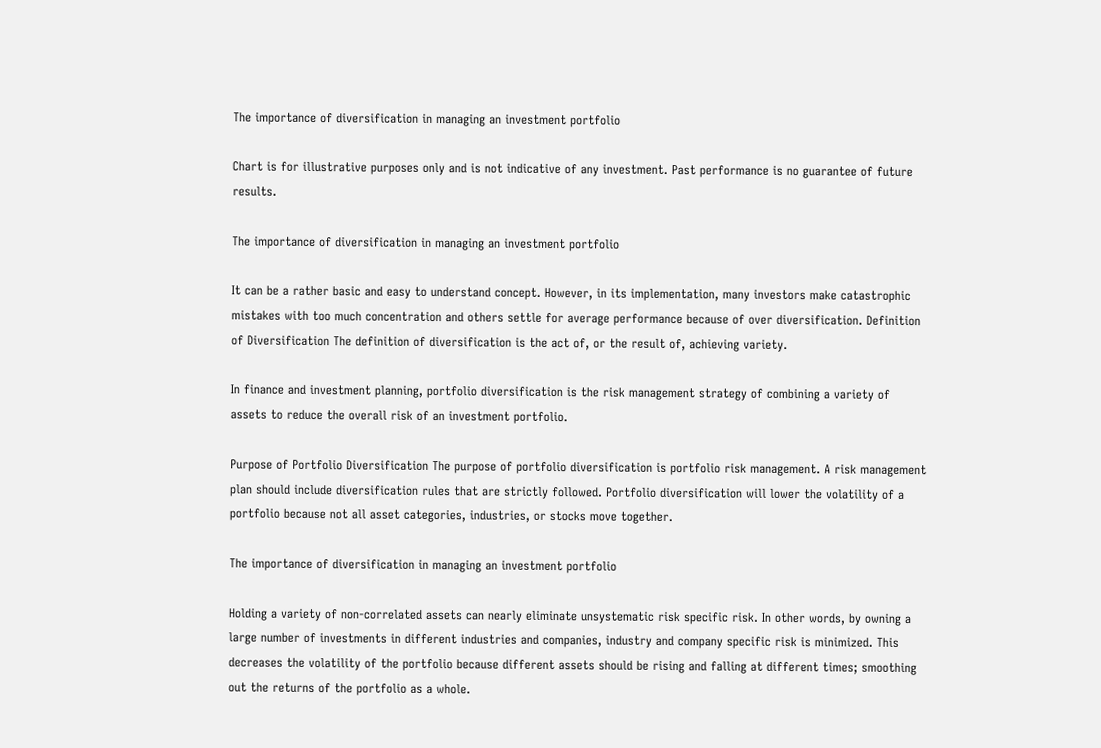The importance of diversification in managing an investment portfolio

Chart is for illustrative purposes only and is not indicative of any investment. Past performance is no guarantee of future results.

The importance of diversification in managing an investment portfolio

It can be a rather basic and easy to understand concept. However, in its implementation, many investors make catastrophic mistakes with too much concentration and others settle for average performance because of over diversification. Definition of Diversification The definition of diversification is the act of, or the result of, achieving variety.

In finance and investment planning, portfolio diversification is the risk management strategy of combining a variety of assets to reduce the overall risk of an investment portfolio.

Purpose of Portfolio Diversification The purpose of portfolio diversification is portfolio risk management. A risk management plan should include diversification rules that are strictly followed. Portfolio diversification will lower the volatility of a portfolio because not all asset categories, industries, or stocks move together.

The importance of diversification in managing an investment portfolio

Holding a variety of non-correlated assets can nearly eliminate unsystematic risk specific risk. In other words, by owning a large number of investments in different industries and companies, industry and company specific risk is minimized. This decreases the volatility of the portfolio because different assets should be rising and falling at different times; smoothing out the returns of the portfolio as a whole.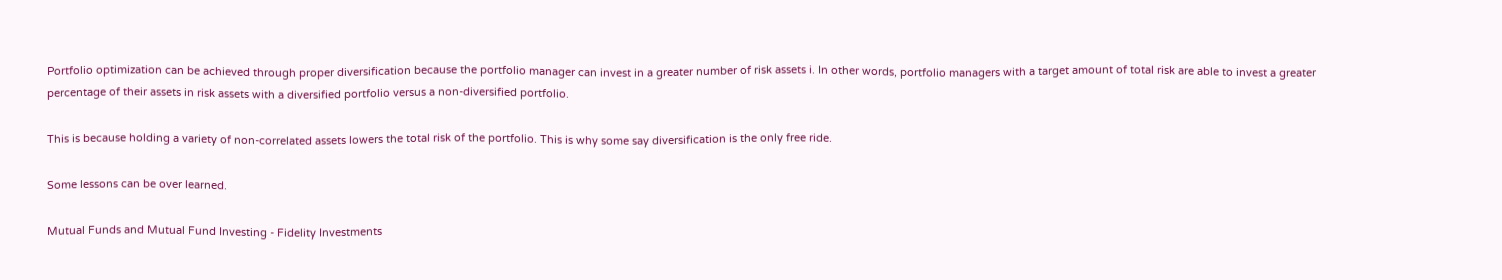Portfolio optimization can be achieved through proper diversification because the portfolio manager can invest in a greater number of risk assets i. In other words, portfolio managers with a target amount of total risk are able to invest a greater percentage of their assets in risk assets with a diversified portfolio versus a non-diversified portfolio.

This is because holding a variety of non-correlated assets lowers the total risk of the portfolio. This is why some say diversification is the only free ride.

Some lessons can be over learned.

Mutual Funds and Mutual Fund Investing - Fidelity Investments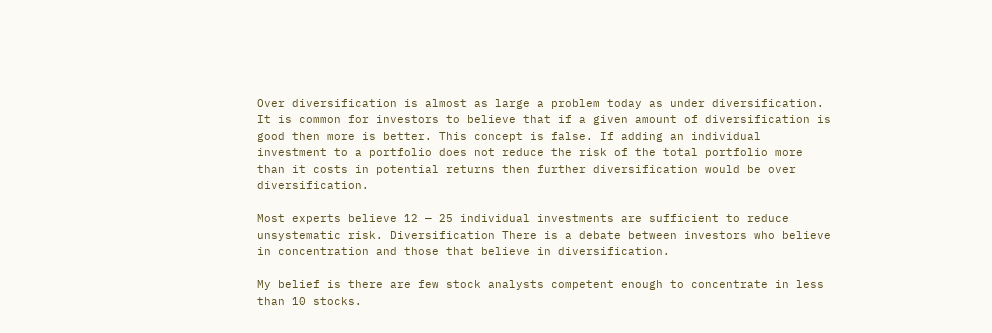Over diversification is almost as large a problem today as under diversification. It is common for investors to believe that if a given amount of diversification is good then more is better. This concept is false. If adding an individual investment to a portfolio does not reduce the risk of the total portfolio more than it costs in potential returns then further diversification would be over diversification.

Most experts believe 12 — 25 individual investments are sufficient to reduce unsystematic risk. Diversification There is a debate between investors who believe in concentration and those that believe in diversification.

My belief is there are few stock analysts competent enough to concentrate in less than 10 stocks.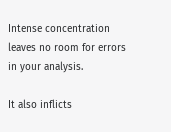Intense concentration leaves no room for errors in your analysis.

It also inflicts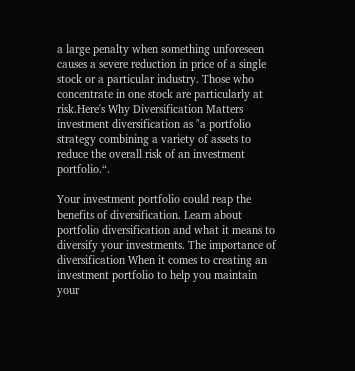a large penalty when something unforeseen causes a severe reduction in price of a single stock or a particular industry. Those who concentrate in one stock are particularly at risk.Here's Why Diversification Matters investment diversification as "a portfolio strategy combining a variety of assets to reduce the overall risk of an investment portfolio.“.

Your investment portfolio could reap the benefits of diversification. Learn about portfolio diversification and what it means to diversify your investments. The importance of diversification When it comes to creating an investment portfolio to help you maintain your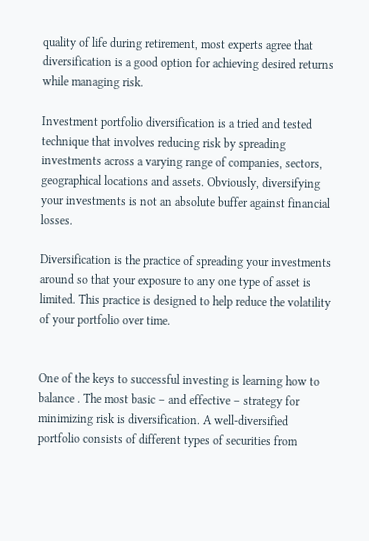quality of life during retirement, most experts agree that diversification is a good option for achieving desired returns while managing risk.

Investment portfolio diversification is a tried and tested technique that involves reducing risk by spreading investments across a varying range of companies, sectors, geographical locations and assets. Obviously, diversifying your investments is not an absolute buffer against financial losses.

Diversification is the practice of spreading your investments around so that your exposure to any one type of asset is limited. This practice is designed to help reduce the volatility of your portfolio over time.


One of the keys to successful investing is learning how to balance . The most basic – and effective – strategy for minimizing risk is diversification. A well-diversified portfolio consists of different types of securities from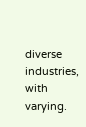diverse industries, with varying.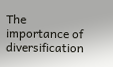The importance of diversification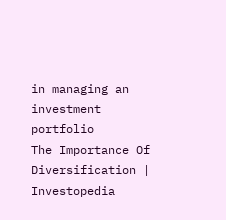in managing an investment portfolio
The Importance Of Diversification | Investopedia